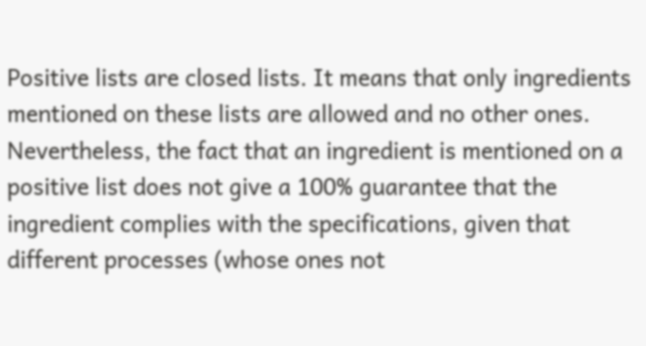Positive lists are closed lists. It means that only ingredients mentioned on these lists are allowed and no other ones. Nevertheless, the fact that an ingredient is mentioned on a positive list does not give a 100% guarantee that the ingredient complies with the specifications, given that different processes (whose ones not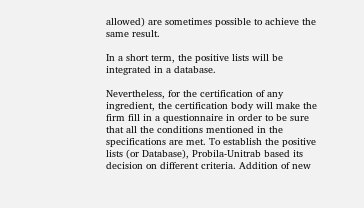allowed) are sometimes possible to achieve the same result.

In a short term, the positive lists will be integrated in a database.

Nevertheless, for the certification of any ingredient, the certification body will make the firm fill in a questionnaire in order to be sure that all the conditions mentioned in the specifications are met. To establish the positive lists (or Database), Probila-Unitrab based its decision on different criteria. Addition of new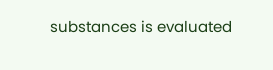substances is evaluated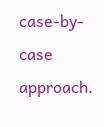case-by-case approach.